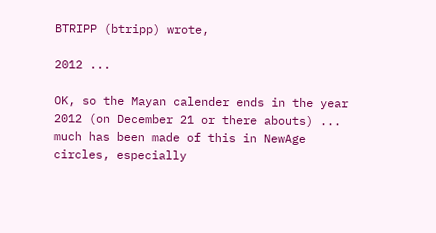BTRIPP (btripp) wrote,

2012 ...

OK, so the Mayan calender ends in the year 2012 (on December 21 or there abouts) ... much has been made of this in NewAge circles, especially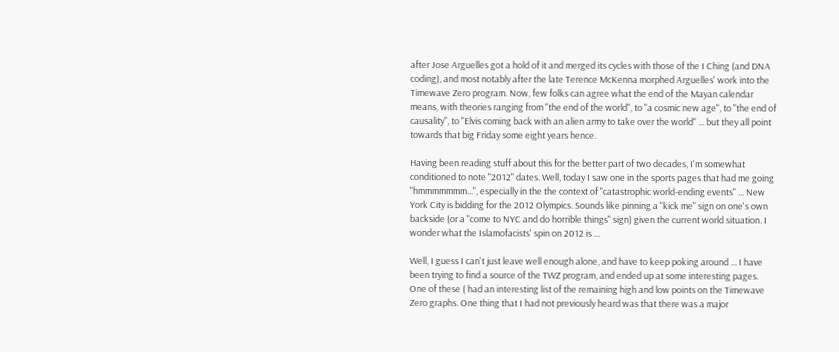after Jose Arguelles got a hold of it and merged its cycles with those of the I Ching (and DNA coding), and most notably after the late Terence McKenna morphed Arguelles' work into the Timewave Zero program. Now, few folks can agree what the end of the Mayan calendar means, with theories ranging from "the end of the world", to "a cosmic new age", to "the end of causality", to "Elvis coming back with an alien army to take over the world" ... but they all point towards that big Friday some eight years hence.

Having been reading stuff about this for the better part of two decades, I'm somewhat conditioned to note "2012" dates. Well, today I saw one in the sports pages that had me going "hmmmmmmm...", especially in the the context of "catastrophic world-ending events" ... New York City is bidding for the 2012 Olympics. Sounds like pinning a "kick me" sign on one's own backside (or a "come to NYC and do horrible things" sign) given the current world situation. I wonder what the Islamofacists' spin on 2012 is ...

Well, I guess I can't just leave well enough alone, and have to keep poking around ... I have been trying to find a source of the TWZ program, and ended up at some interesting pages. One of these ( had an interesting list of the remaining high and low points on the Timewave Zero graphs. One thing that I had not previously heard was that there was a major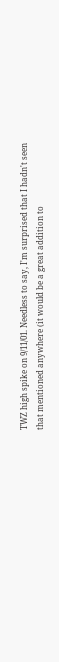TWZ high spike on 9/11/01. Needless to say, I'm surprised that I hadn't seen that mentioned anywhere (it would be a great addition to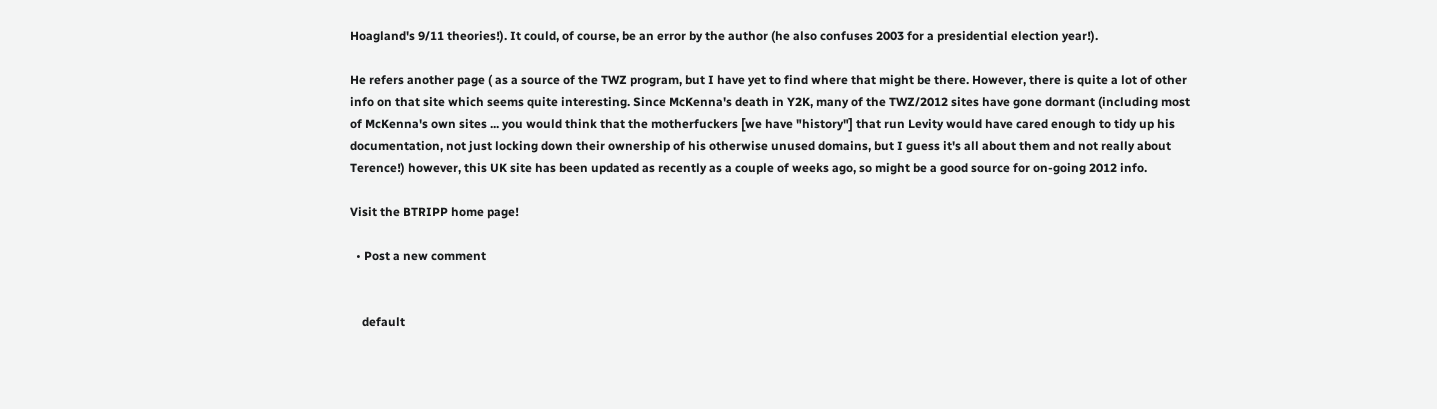Hoagland's 9/11 theories!). It could, of course, be an error by the author (he also confuses 2003 for a presidential election year!).

He refers another page ( as a source of the TWZ program, but I have yet to find where that might be there. However, there is quite a lot of other info on that site which seems quite interesting. Since McKenna's death in Y2K, many of the TWZ/2012 sites have gone dormant (including most of McKenna's own sites ... you would think that the motherfuckers [we have "history"] that run Levity would have cared enough to tidy up his documentation, not just locking down their ownership of his otherwise unused domains, but I guess it's all about them and not really about Terence!) however, this UK site has been updated as recently as a couple of weeks ago, so might be a good source for on-going 2012 info.

Visit the BTRIPP home page!

  • Post a new comment


    default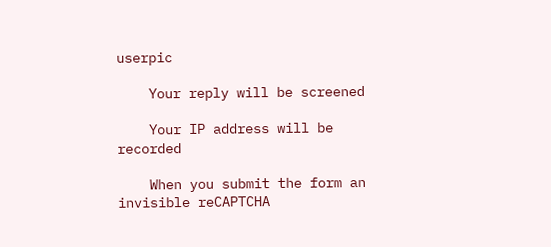userpic

    Your reply will be screened

    Your IP address will be recorded

    When you submit the form an invisible reCAPTCHA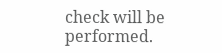check will be performed.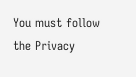You must follow the Privacy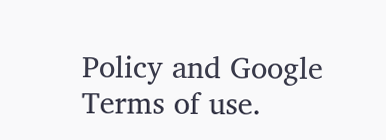Policy and Google Terms of use.